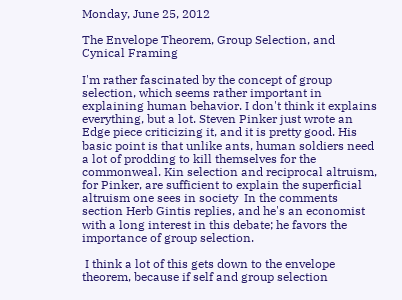Monday, June 25, 2012

The Envelope Theorem, Group Selection, and Cynical Framing

I'm rather fascinated by the concept of group selection, which seems rather important in explaining human behavior. I don't think it explains everything, but a lot. Steven Pinker just wrote an Edge piece criticizing it, and it is pretty good. His basic point is that unlike ants, human soldiers need a lot of prodding to kill themselves for the commonweal. Kin selection and reciprocal altruism, for Pinker, are sufficient to explain the superficial altruism one sees in society  In the comments section Herb Gintis replies, and he's an economist with a long interest in this debate; he favors the importance of group selection.

 I think a lot of this gets down to the envelope theorem, because if self and group selection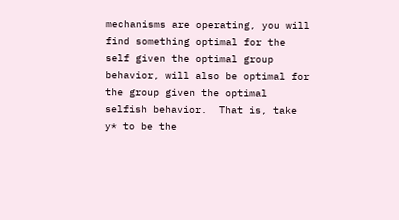mechanisms are operating, you will find something optimal for the self given the optimal group behavior, will also be optimal for the group given the optimal selfish behavior.  That is, take y* to be the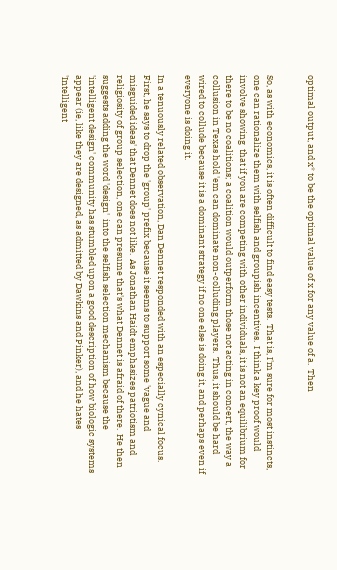optimal output, and x* to be the optimal value of x for any value of a.  Then


So, as with economics, it is often difficult to find easy tests.  That is, I'm sure for most instincts, one can rationalize them with selfish and groupish incentives.  I think a key proof would involve showing  that if you are competing with other individuals, it is not an equilibrium for there to be no coalitions; a coalition would outperform those not acting in concert, the way a collusion in Texas hold 'em can dominate non-colluding players.  Thus, it should be hard wired to collude because it is a dominant strategy if no one else is doing it, and perhaps even if everyone is doing it.

In a tenuously related observation, Dan Dennet responded with an especially cynical focus.  First, he says to drop the 'group' prefix because it seems to support some 'vague and misguided ideas' that Dennet does not like.  As Jonathan Haidt emphasizes patriotism and religiosity of group selection, one can presume that's what Dennet is afraid of there.  He then suggests adding the word 'design'  into the selfish selection mechanism because the 'intelligent design' community has stumbled upon a good description of how biologic systems appear (ie, like they are designed, as admitted by Dawkins and Pinker), and he hates 'Intelligent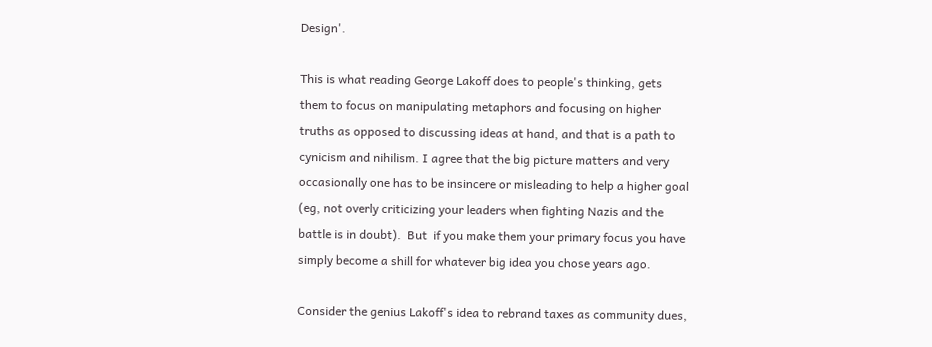Design'.

This is what reading George Lakoff does to people's thinking, gets them to focus on manipulating metaphors and focusing on higher truths as opposed to discussing ideas at hand, and that is a path to cynicism and nihilism. I agree that the big picture matters and very occasionally one has to be insincere or misleading to help a higher goal (eg, not overly criticizing your leaders when fighting Nazis and the battle is in doubt).  But  if you make them your primary focus you have simply become a shill for whatever big idea you chose years ago.

Consider the genius Lakoff's idea to rebrand taxes as community dues,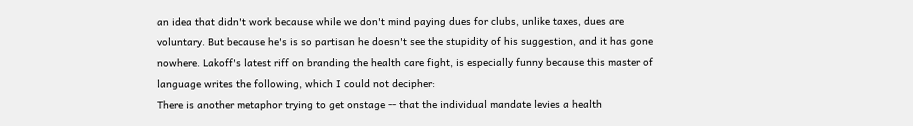an idea that didn't work because while we don't mind paying dues for clubs, unlike taxes, dues are voluntary. But because he's is so partisan he doesn't see the stupidity of his suggestion, and it has gone nowhere. Lakoff's latest riff on branding the health care fight, is especially funny because this master of language writes the following, which I could not decipher:
There is another metaphor trying to get onstage -- that the individual mandate levies a health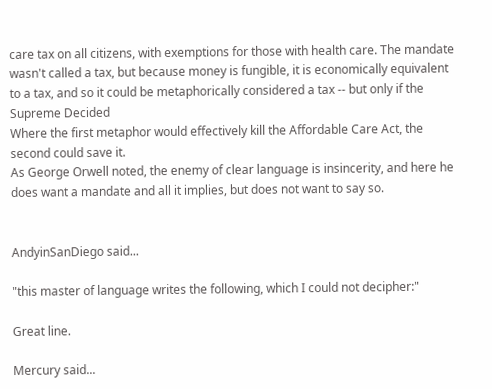care tax on all citizens, with exemptions for those with health care. The mandate wasn't called a tax, but because money is fungible, it is economically equivalent to a tax, and so it could be metaphorically considered a tax -- but only if the Supreme Decided
Where the first metaphor would effectively kill the Affordable Care Act, the second could save it.
As George Orwell noted, the enemy of clear language is insincerity, and here he does want a mandate and all it implies, but does not want to say so.


AndyinSanDiego said...

"this master of language writes the following, which I could not decipher:"

Great line.

Mercury said...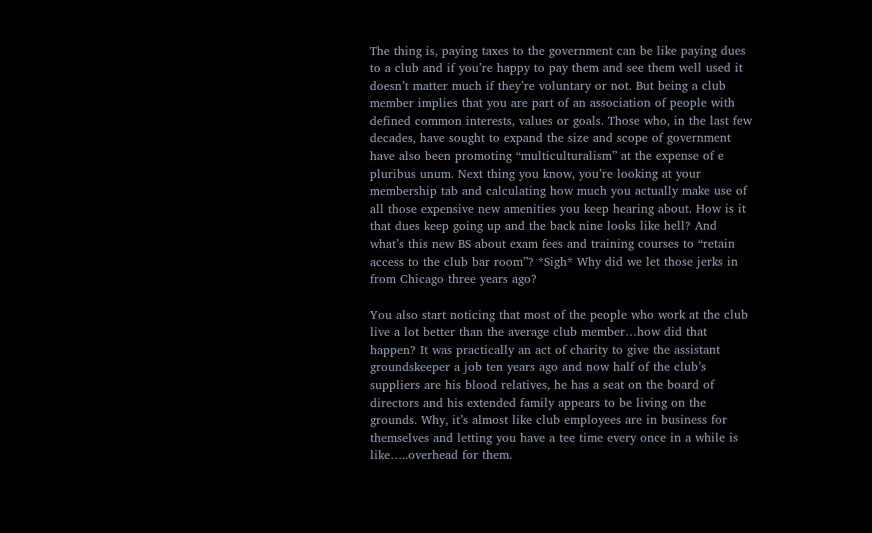The thing is, paying taxes to the government can be like paying dues to a club and if you’re happy to pay them and see them well used it doesn’t matter much if they’re voluntary or not. But being a club member implies that you are part of an association of people with defined common interests, values or goals. Those who, in the last few decades, have sought to expand the size and scope of government have also been promoting “multiculturalism” at the expense of e pluribus unum. Next thing you know, you’re looking at your membership tab and calculating how much you actually make use of all those expensive new amenities you keep hearing about. How is it that dues keep going up and the back nine looks like hell? And what’s this new BS about exam fees and training courses to “retain access to the club bar room”? *Sigh* Why did we let those jerks in from Chicago three years ago?

You also start noticing that most of the people who work at the club live a lot better than the average club member…how did that happen? It was practically an act of charity to give the assistant groundskeeper a job ten years ago and now half of the club’s suppliers are his blood relatives, he has a seat on the board of directors and his extended family appears to be living on the grounds. Why, it’s almost like club employees are in business for themselves and letting you have a tee time every once in a while is like…..overhead for them.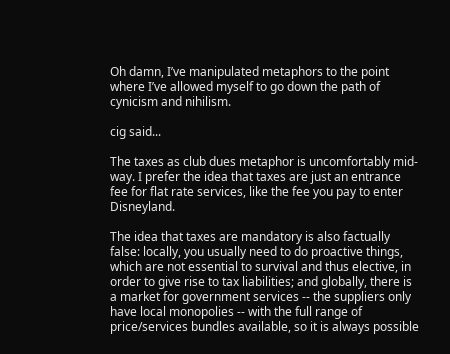Oh damn, I’ve manipulated metaphors to the point where I’ve allowed myself to go down the path of cynicism and nihilism.

cig said...

The taxes as club dues metaphor is uncomfortably mid-way. I prefer the idea that taxes are just an entrance fee for flat rate services, like the fee you pay to enter Disneyland.

The idea that taxes are mandatory is also factually false: locally, you usually need to do proactive things, which are not essential to survival and thus elective, in order to give rise to tax liabilities; and globally, there is a market for government services -- the suppliers only have local monopolies -- with the full range of price/services bundles available, so it is always possible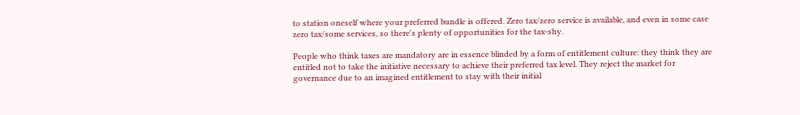to station oneself where your preferred bundle is offered. Zero tax/zero service is available, and even in some case zero tax/some services, so there's plenty of opportunities for the tax-shy.

People who think taxes are mandatory are in essence blinded by a form of entitlement culture: they think they are entitled not to take the initiative necessary to achieve their preferred tax level. They reject the market for governance due to an imagined entitlement to stay with their initial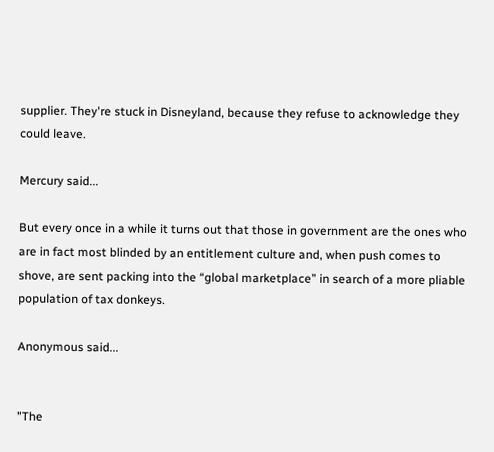supplier. They're stuck in Disneyland, because they refuse to acknowledge they could leave.

Mercury said...

But every once in a while it turns out that those in government are the ones who are in fact most blinded by an entitlement culture and, when push comes to shove, are sent packing into the “global marketplace” in search of a more pliable population of tax donkeys.

Anonymous said...


"The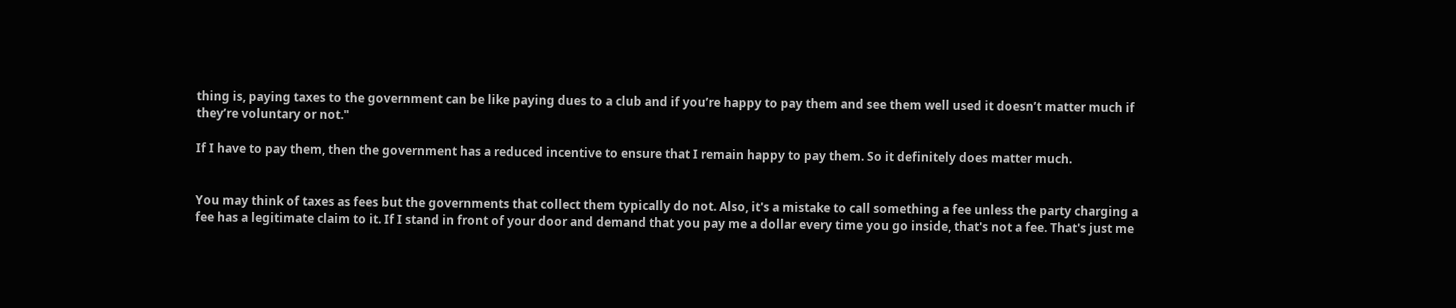thing is, paying taxes to the government can be like paying dues to a club and if you’re happy to pay them and see them well used it doesn’t matter much if they’re voluntary or not."

If I have to pay them, then the government has a reduced incentive to ensure that I remain happy to pay them. So it definitely does matter much.


You may think of taxes as fees but the governments that collect them typically do not. Also, it's a mistake to call something a fee unless the party charging a fee has a legitimate claim to it. If I stand in front of your door and demand that you pay me a dollar every time you go inside, that's not a fee. That's just me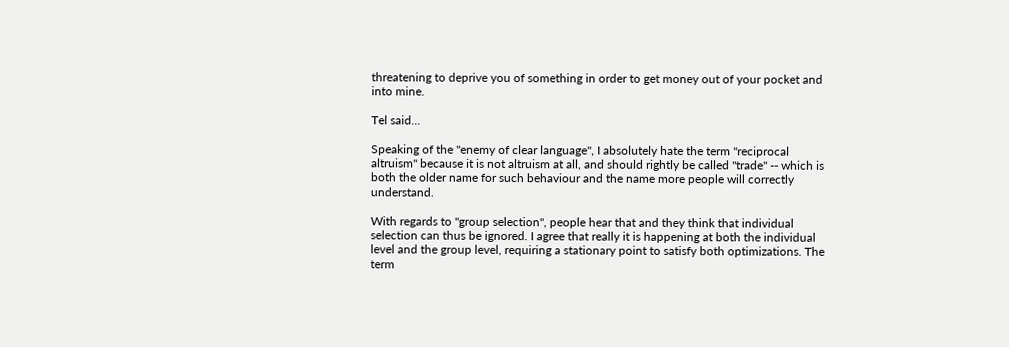threatening to deprive you of something in order to get money out of your pocket and into mine.

Tel said...

Speaking of the "enemy of clear language", I absolutely hate the term "reciprocal altruism" because it is not altruism at all, and should rightly be called "trade" -- which is both the older name for such behaviour and the name more people will correctly understand.

With regards to "group selection", people hear that and they think that individual selection can thus be ignored. I agree that really it is happening at both the individual level and the group level, requiring a stationary point to satisfy both optimizations. The term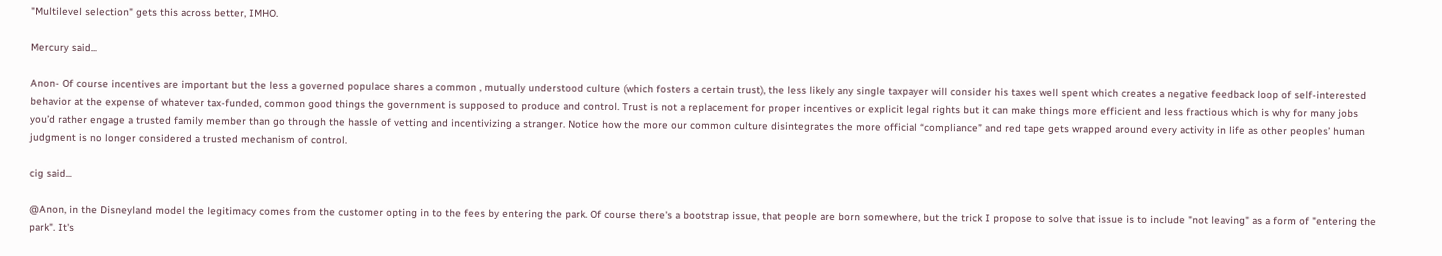"Multilevel selection" gets this across better, IMHO.

Mercury said...

Anon- Of course incentives are important but the less a governed populace shares a common , mutually understood culture (which fosters a certain trust), the less likely any single taxpayer will consider his taxes well spent which creates a negative feedback loop of self-interested behavior at the expense of whatever tax-funded, common good things the government is supposed to produce and control. Trust is not a replacement for proper incentives or explicit legal rights but it can make things more efficient and less fractious which is why for many jobs you’d rather engage a trusted family member than go through the hassle of vetting and incentivizing a stranger. Notice how the more our common culture disintegrates the more official “compliance” and red tape gets wrapped around every activity in life as other peoples’ human judgment is no longer considered a trusted mechanism of control.

cig said...

@Anon, in the Disneyland model the legitimacy comes from the customer opting in to the fees by entering the park. Of course there's a bootstrap issue, that people are born somewhere, but the trick I propose to solve that issue is to include "not leaving" as a form of "entering the park". It's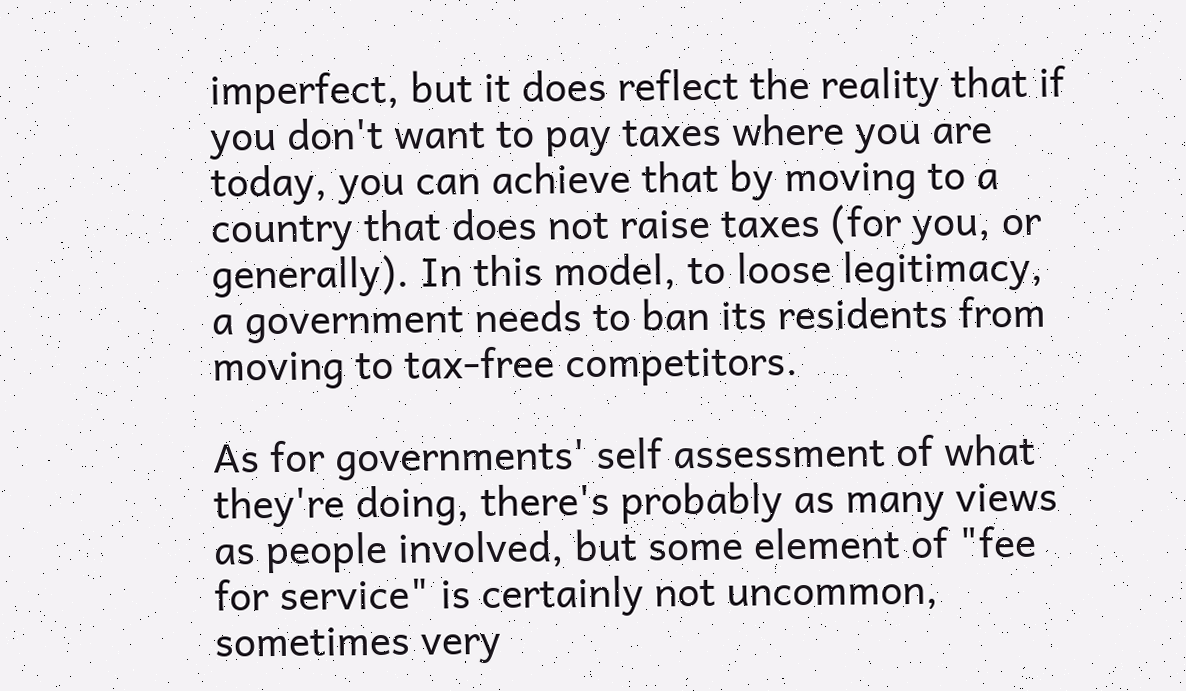imperfect, but it does reflect the reality that if you don't want to pay taxes where you are today, you can achieve that by moving to a country that does not raise taxes (for you, or generally). In this model, to loose legitimacy, a government needs to ban its residents from moving to tax-free competitors.

As for governments' self assessment of what they're doing, there's probably as many views as people involved, but some element of "fee for service" is certainly not uncommon, sometimes very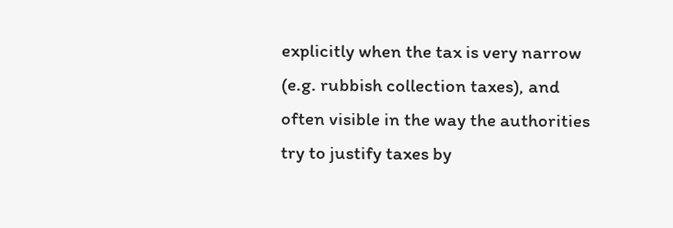explicitly when the tax is very narrow (e.g. rubbish collection taxes), and often visible in the way the authorities try to justify taxes by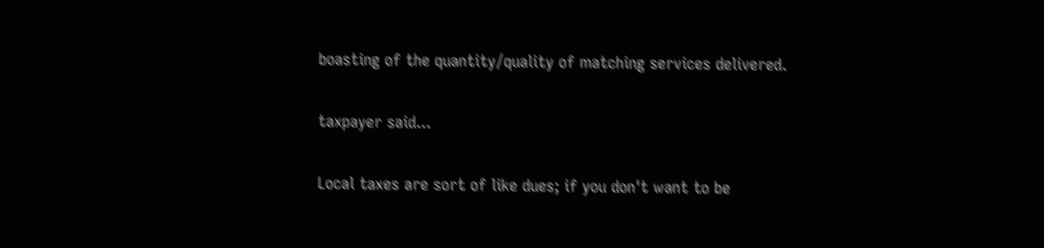boasting of the quantity/quality of matching services delivered.

taxpayer said...

Local taxes are sort of like dues; if you don't want to be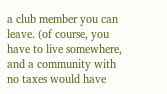a club member you can leave. (of course, you have to live somewhere, and a community with no taxes would have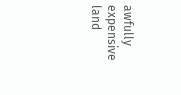awfully expensive land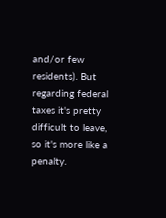and/or few residents). But regarding federal taxes it's pretty difficult to leave, so it's more like a penalty.